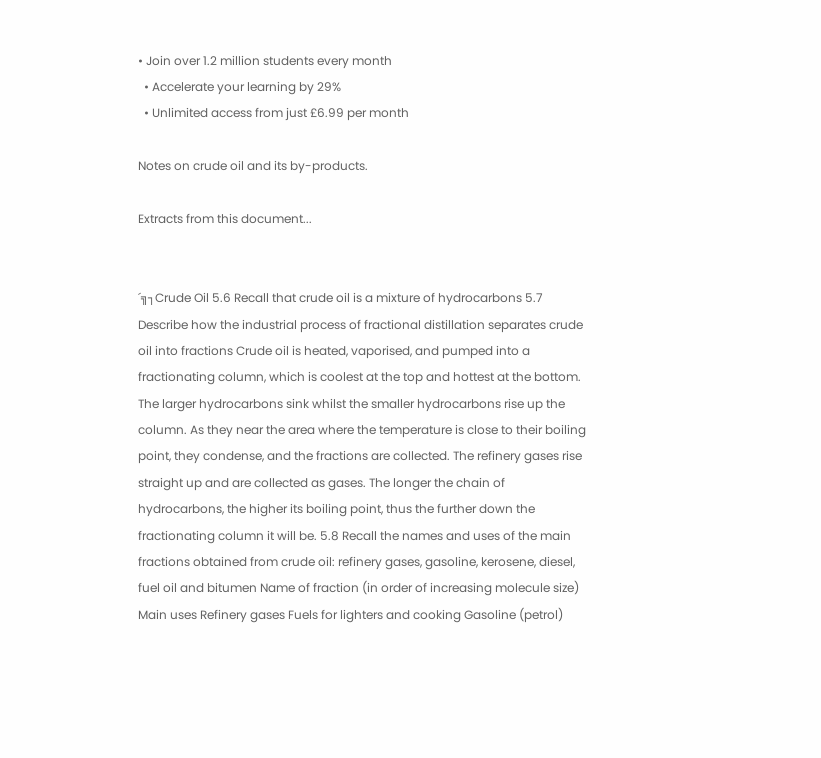• Join over 1.2 million students every month
  • Accelerate your learning by 29%
  • Unlimited access from just £6.99 per month

Notes on crude oil and its by-products.

Extracts from this document...


´╗┐Crude Oil 5.6 Recall that crude oil is a mixture of hydrocarbons 5.7 Describe how the industrial process of fractional distillation separates crude oil into fractions Crude oil is heated, vaporised, and pumped into a fractionating column, which is coolest at the top and hottest at the bottom. The larger hydrocarbons sink whilst the smaller hydrocarbons rise up the column. As they near the area where the temperature is close to their boiling point, they condense, and the fractions are collected. The refinery gases rise straight up and are collected as gases. The longer the chain of hydrocarbons, the higher its boiling point, thus the further down the fractionating column it will be. 5.8 Recall the names and uses of the main fractions obtained from crude oil: refinery gases, gasoline, kerosene, diesel, fuel oil and bitumen Name of fraction (in order of increasing molecule size) Main uses Refinery gases Fuels for lighters and cooking Gasoline (petrol)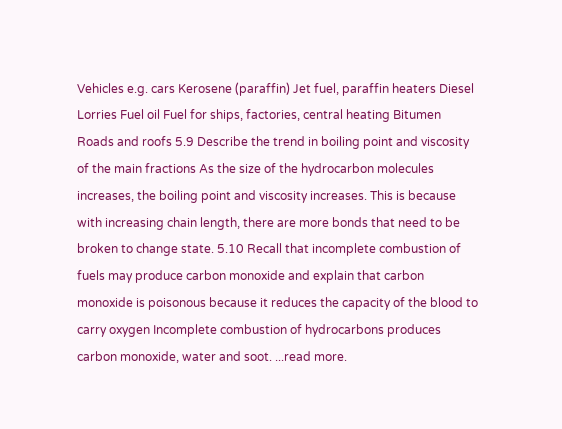Vehicles e.g. cars Kerosene (paraffin) Jet fuel, paraffin heaters Diesel Lorries Fuel oil Fuel for ships, factories, central heating Bitumen Roads and roofs 5.9 Describe the trend in boiling point and viscosity of the main fractions As the size of the hydrocarbon molecules increases, the boiling point and viscosity increases. This is because with increasing chain length, there are more bonds that need to be broken to change state. 5.10 Recall that incomplete combustion of fuels may produce carbon monoxide and explain that carbon monoxide is poisonous because it reduces the capacity of the blood to carry oxygen Incomplete combustion of hydrocarbons produces carbon monoxide, water and soot. ...read more.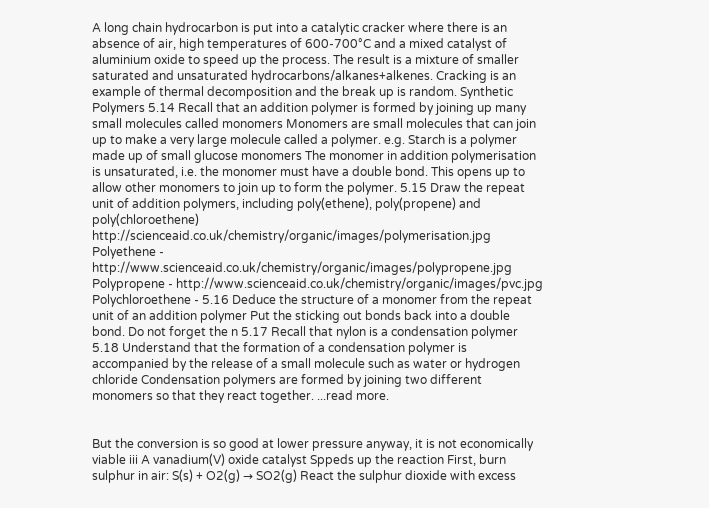A long chain hydrocarbon is put into a catalytic cracker where there is an absence of air, high temperatures of 600-700°C and a mixed catalyst of aluminium oxide to speed up the process. The result is a mixture of smaller saturated and unsaturated hydrocarbons/alkanes+alkenes. Cracking is an example of thermal decomposition and the break up is random. Synthetic Polymers 5.14 Recall that an addition polymer is formed by joining up many small molecules called monomers Monomers are small molecules that can join up to make a very large molecule called a polymer. e.g. Starch is a polymer made up of small glucose monomers The monomer in addition polymerisation is unsaturated, i.e. the monomer must have a double bond. This opens up to allow other monomers to join up to form the polymer. 5.15 Draw the repeat unit of addition polymers, including poly(ethene), poly(propene) and poly(chloroethene) http://scienceaid.co.uk/chemistry/organic/images/polymerisation.jpg Polyethene - http://www.scienceaid.co.uk/chemistry/organic/images/polypropene.jpg Polypropene - http://www.scienceaid.co.uk/chemistry/organic/images/pvc.jpg Polychloroethene - 5.16 Deduce the structure of a monomer from the repeat unit of an addition polymer Put the sticking out bonds back into a double bond. Do not forget the n 5.17 Recall that nylon is a condensation polymer 5.18 Understand that the formation of a condensation polymer is accompanied by the release of a small molecule such as water or hydrogen chloride Condensation polymers are formed by joining two different monomers so that they react together. ...read more.


But the conversion is so good at lower pressure anyway, it is not economically viable iii A vanadium(V) oxide catalyst Sppeds up the reaction First, burn sulphur in air: S(s) + O2(g) → SO2(g) React the sulphur dioxide with excess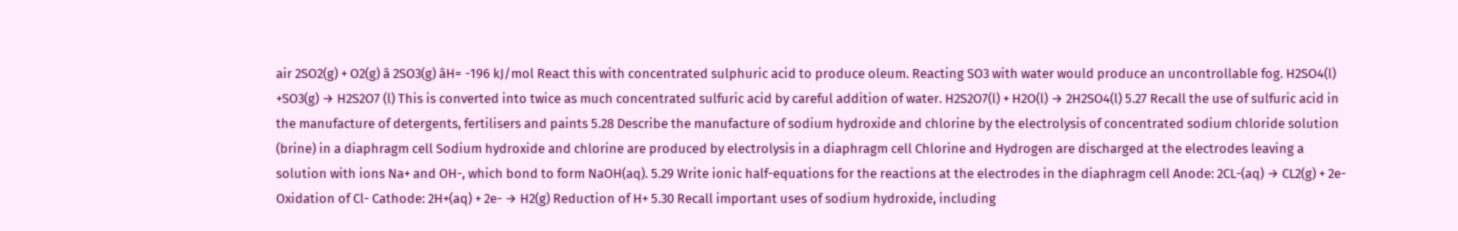air 2SO2(g) + O2(g) â 2SO3(g) âH= -196 kJ/mol React this with concentrated sulphuric acid to produce oleum. Reacting SO3 with water would produce an uncontrollable fog. H2SO4(l) +SO3(g) → H2S2O7 (l) This is converted into twice as much concentrated sulfuric acid by careful addition of water. H2S2O7(l) + H2O(l) → 2H2SO4(l) 5.27 Recall the use of sulfuric acid in the manufacture of detergents, fertilisers and paints 5.28 Describe the manufacture of sodium hydroxide and chlorine by the electrolysis of concentrated sodium chloride solution (brine) in a diaphragm cell Sodium hydroxide and chlorine are produced by electrolysis in a diaphragm cell Chlorine and Hydrogen are discharged at the electrodes leaving a solution with ions Na+ and OH-, which bond to form NaOH(aq). 5.29 Write ionic half-equations for the reactions at the electrodes in the diaphragm cell Anode: 2CL-(aq) → CL2(g) + 2e- Oxidation of Cl- Cathode: 2H+(aq) + 2e- → H2(g) Reduction of H+ 5.30 Recall important uses of sodium hydroxide, including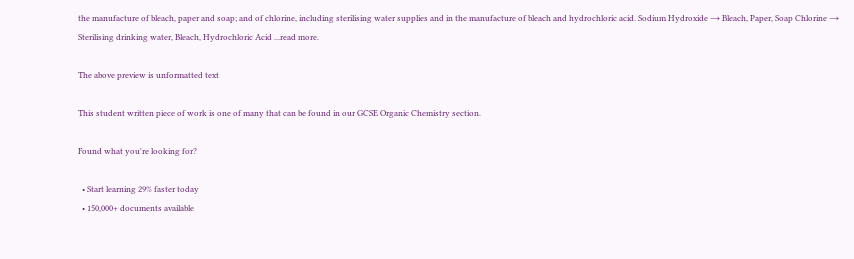the manufacture of bleach, paper and soap; and of chlorine, including sterilising water supplies and in the manufacture of bleach and hydrochloric acid. Sodium Hydroxide → Bleach, Paper, Soap Chlorine → Sterilising drinking water, Bleach, Hydrochloric Acid ...read more.

The above preview is unformatted text

This student written piece of work is one of many that can be found in our GCSE Organic Chemistry section.

Found what you're looking for?

  • Start learning 29% faster today
  • 150,000+ documents available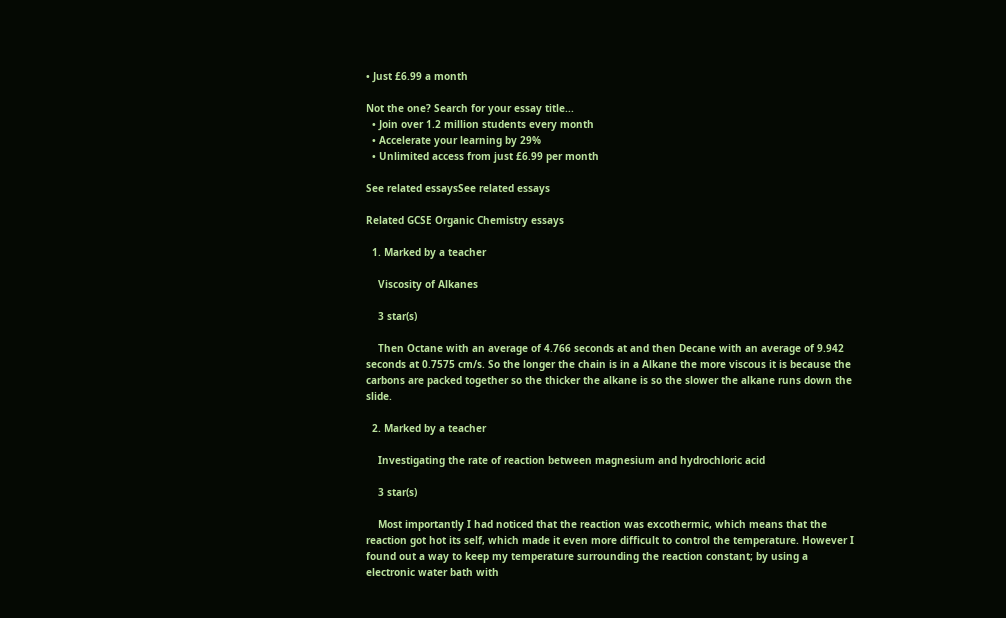• Just £6.99 a month

Not the one? Search for your essay title...
  • Join over 1.2 million students every month
  • Accelerate your learning by 29%
  • Unlimited access from just £6.99 per month

See related essaysSee related essays

Related GCSE Organic Chemistry essays

  1. Marked by a teacher

    Viscosity of Alkanes

    3 star(s)

    Then Octane with an average of 4.766 seconds at and then Decane with an average of 9.942 seconds at 0.7575 cm/s. So the longer the chain is in a Alkane the more viscous it is because the carbons are packed together so the thicker the alkane is so the slower the alkane runs down the slide.

  2. Marked by a teacher

    Investigating the rate of reaction between magnesium and hydrochloric acid

    3 star(s)

    Most importantly I had noticed that the reaction was excothermic, which means that the reaction got hot its self, which made it even more difficult to control the temperature. However I found out a way to keep my temperature surrounding the reaction constant; by using a electronic water bath with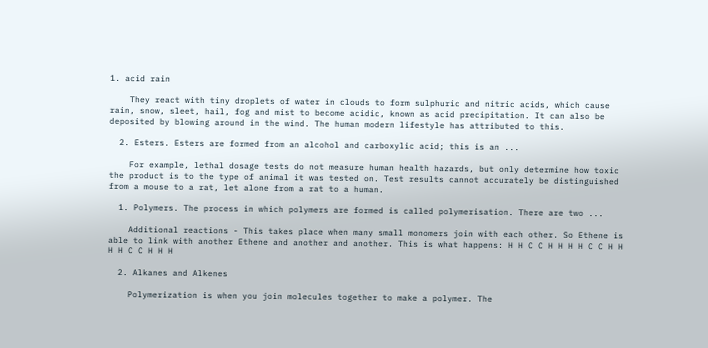1. acid rain

    They react with tiny droplets of water in clouds to form sulphuric and nitric acids, which cause rain, snow, sleet, hail, fog and mist to become acidic, known as acid precipitation. It can also be deposited by blowing around in the wind. The human modern lifestyle has attributed to this.

  2. Esters. Esters are formed from an alcohol and carboxylic acid; this is an ...

    For example, lethal dosage tests do not measure human health hazards, but only determine how toxic the product is to the type of animal it was tested on. Test results cannot accurately be distinguished from a mouse to a rat, let alone from a rat to a human.

  1. Polymers. The process in which polymers are formed is called polymerisation. There are two ...

    Additional reactions - This takes place when many small monomers join with each other. So Ethene is able to link with another Ethene and another and another. This is what happens: H H C C H H H H C C H H H H C C H H H

  2. Alkanes and Alkenes

    Polymerization is when you join molecules together to make a polymer. The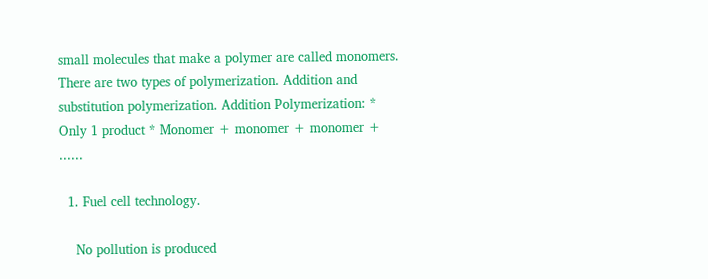small molecules that make a polymer are called monomers. There are two types of polymerization. Addition and substitution polymerization. Addition Polymerization: * Only 1 product * Monomer + monomer + monomer + ......

  1. Fuel cell technology.

    No pollution is produced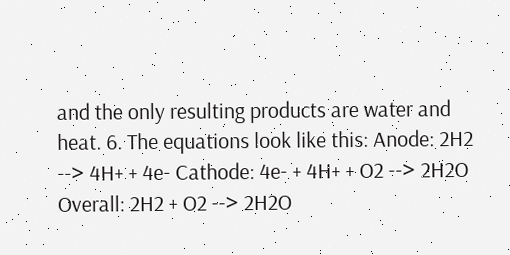and the only resulting products are water and heat. 6. The equations look like this: Anode: 2H2 --> 4H+ + 4e- Cathode: 4e- + 4H+ + O2 --> 2H2O Overall: 2H2 + O2 --> 2H2O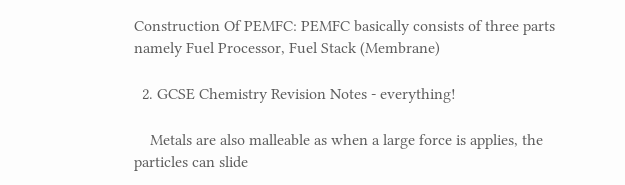Construction Of PEMFC: PEMFC basically consists of three parts namely Fuel Processor, Fuel Stack (Membrane)

  2. GCSE Chemistry Revision Notes - everything!

    Metals are also malleable as when a large force is applies, the particles can slide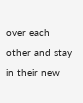over each other and stay in their new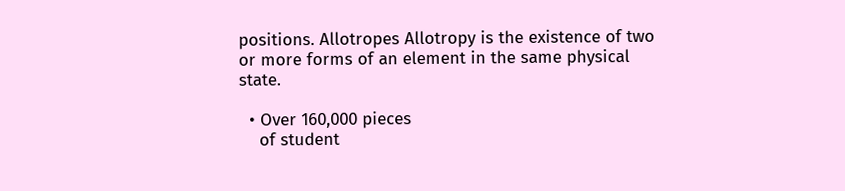positions. Allotropes Allotropy is the existence of two or more forms of an element in the same physical state.

  • Over 160,000 pieces
    of student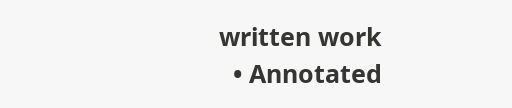written work
  • Annotated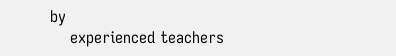by
    experienced teachers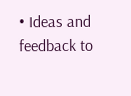• Ideas and feedback to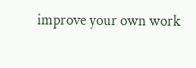improve your own work